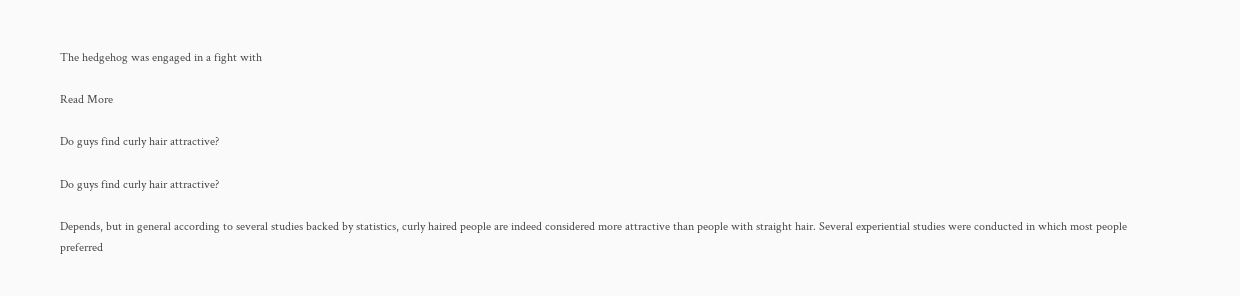The hedgehog was engaged in a fight with

Read More

Do guys find curly hair attractive?

Do guys find curly hair attractive?

Depends, but in general according to several studies backed by statistics, curly haired people are indeed considered more attractive than people with straight hair. Several experiential studies were conducted in which most people preferred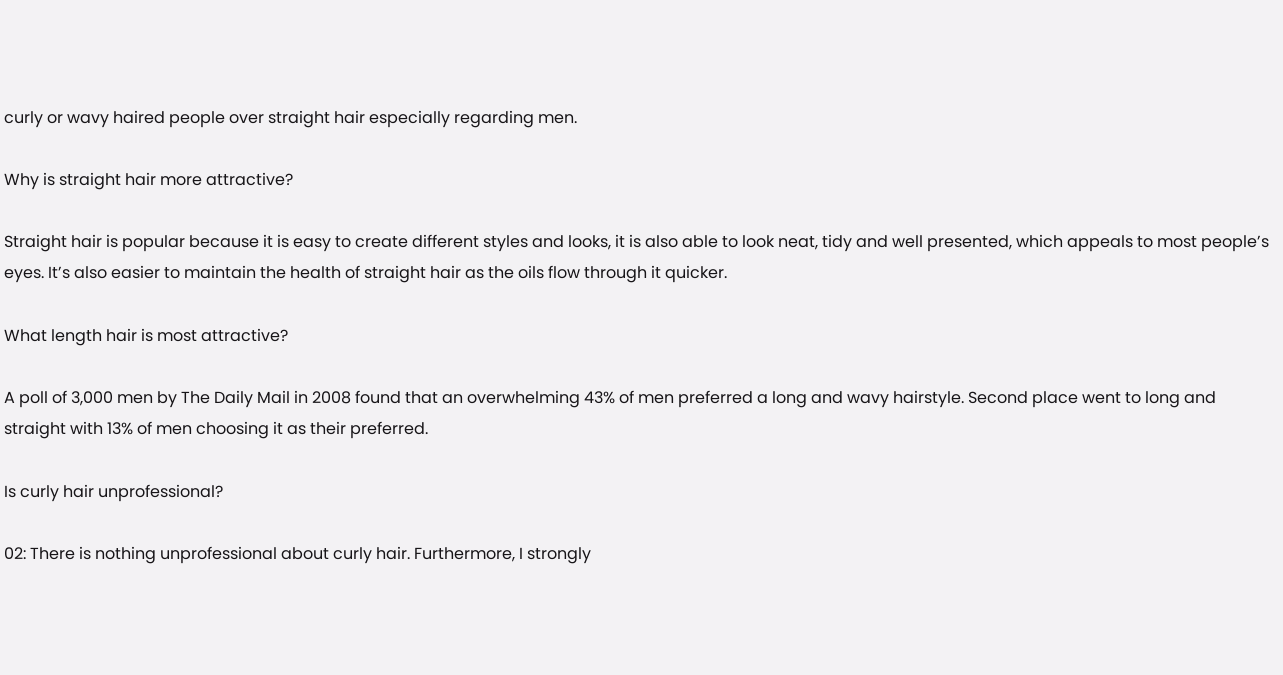curly or wavy haired people over straight hair especially regarding men.

Why is straight hair more attractive?

Straight hair is popular because it is easy to create different styles and looks, it is also able to look neat, tidy and well presented, which appeals to most people’s eyes. It’s also easier to maintain the health of straight hair as the oils flow through it quicker.

What length hair is most attractive?

A poll of 3,000 men by The Daily Mail in 2008 found that an overwhelming 43% of men preferred a long and wavy hairstyle. Second place went to long and straight with 13% of men choosing it as their preferred.

Is curly hair unprofessional?

02: There is nothing unprofessional about curly hair. Furthermore, I strongly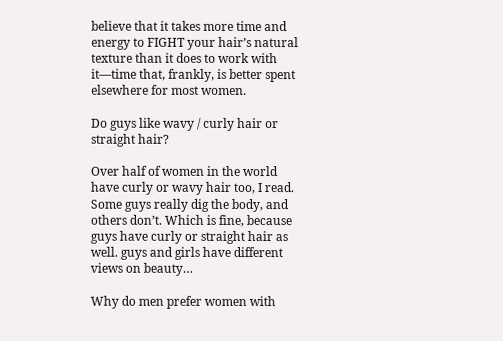believe that it takes more time and energy to FIGHT your hair’s natural texture than it does to work with it—time that, frankly, is better spent elsewhere for most women.

Do guys like wavy / curly hair or straight hair?

Over half of women in the world have curly or wavy hair too, I read. Some guys really dig the body, and others don’t. Which is fine, because guys have curly or straight hair as well. guys and girls have different views on beauty…

Why do men prefer women with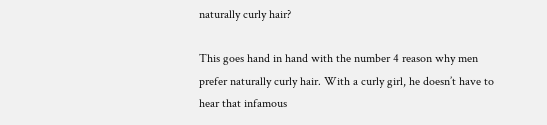naturally curly hair?

This goes hand in hand with the number 4 reason why men prefer naturally curly hair. With a curly girl, he doesn’t have to hear that infamous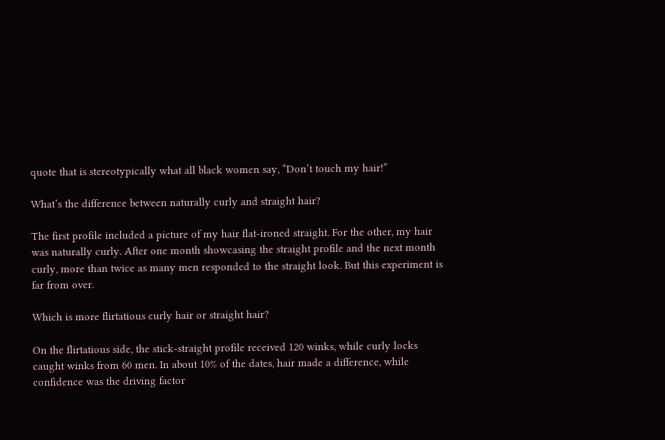quote that is stereotypically what all black women say, “Don’t touch my hair!”

What’s the difference between naturally curly and straight hair?

The first profile included a picture of my hair flat-ironed straight. For the other, my hair was naturally curly. After one month showcasing the straight profile and the next month curly, more than twice as many men responded to the straight look. But this experiment is far from over.

Which is more flirtatious curly hair or straight hair?

On the flirtatious side, the stick-straight profile received 120 winks, while curly locks caught winks from 60 men. In about 10% of the dates, hair made a difference, while confidence was the driving factor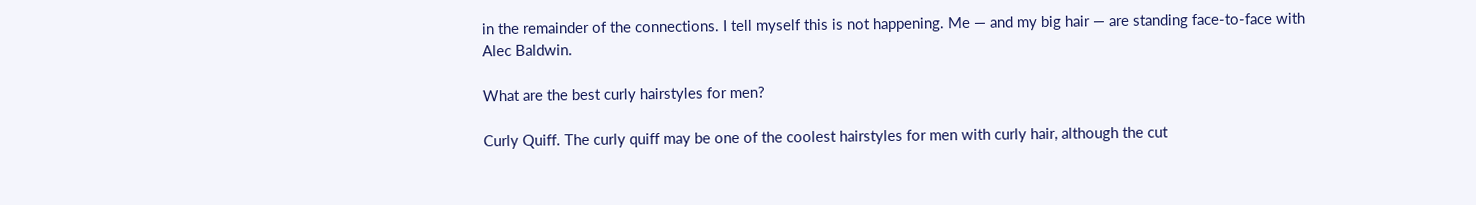in the remainder of the connections. I tell myself this is not happening. Me — and my big hair — are standing face-to-face with Alec Baldwin.

What are the best curly hairstyles for men?

Curly Quiff. The curly quiff may be one of the coolest hairstyles for men with curly hair, although the cut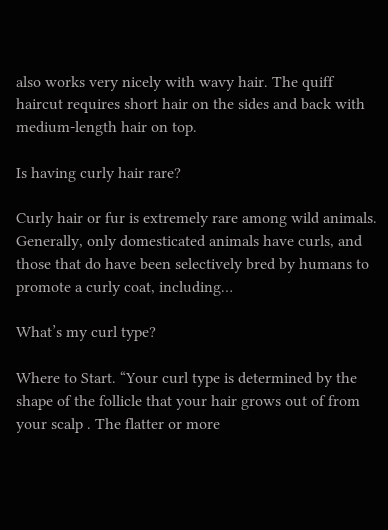also works very nicely with wavy hair. The quiff haircut requires short hair on the sides and back with medium-length hair on top.

Is having curly hair rare?

Curly hair or fur is extremely rare among wild animals. Generally, only domesticated animals have curls, and those that do have been selectively bred by humans to promote a curly coat, including…

What’s my curl type?

Where to Start. “Your curl type is determined by the shape of the follicle that your hair grows out of from your scalp . The flatter or more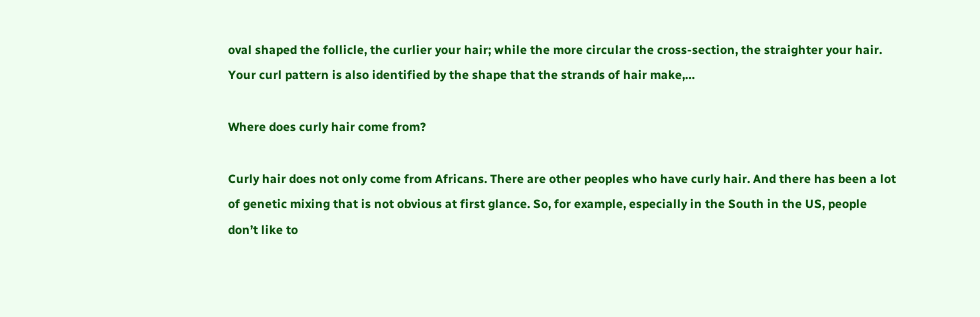oval shaped the follicle, the curlier your hair; while the more circular the cross-section, the straighter your hair. Your curl pattern is also identified by the shape that the strands of hair make,…

Where does curly hair come from?

Curly hair does not only come from Africans. There are other peoples who have curly hair. And there has been a lot of genetic mixing that is not obvious at first glance. So, for example, especially in the South in the US, people don’t like to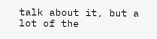talk about it, but a lot of the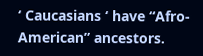‘ Caucasians ‘ have “Afro-American” ancestors.